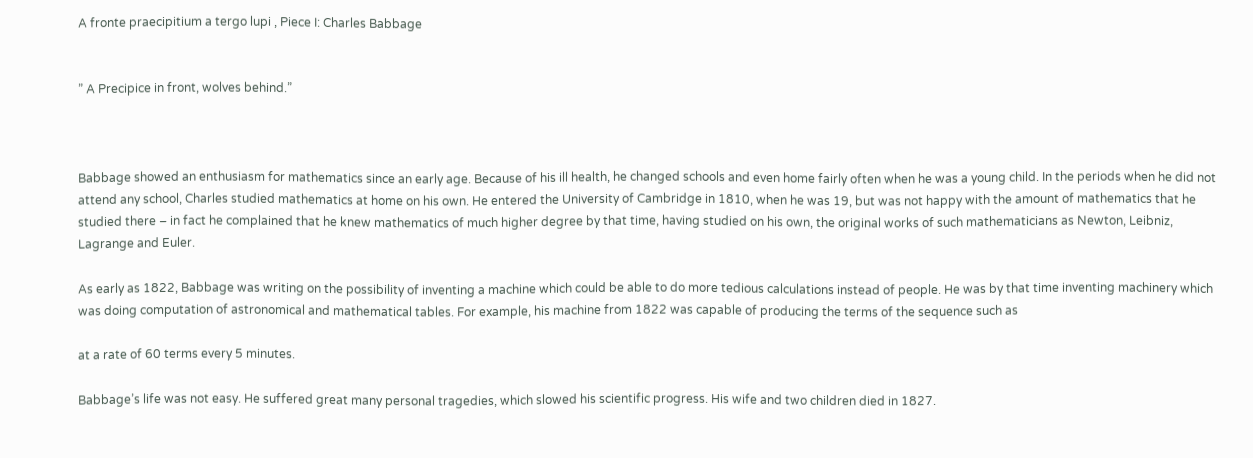A fronte praecipitium a tergo lupi , Piece I: Charles Babbage


” A Precipice in front, wolves behind.”



Babbage showed an enthusiasm for mathematics since an early age. Because of his ill health, he changed schools and even home fairly often when he was a young child. In the periods when he did not attend any school, Charles studied mathematics at home on his own. He entered the University of Cambridge in 1810, when he was 19, but was not happy with the amount of mathematics that he studied there – in fact he complained that he knew mathematics of much higher degree by that time, having studied on his own, the original works of such mathematicians as Newton, Leibniz, Lagrange and Euler.

As early as 1822, Babbage was writing on the possibility of inventing a machine which could be able to do more tedious calculations instead of people. He was by that time inventing machinery which was doing computation of astronomical and mathematical tables. For example, his machine from 1822 was capable of producing the terms of the sequence such as

at a rate of 60 terms every 5 minutes.

Babbage’s life was not easy. He suffered great many personal tragedies, which slowed his scientific progress. His wife and two children died in 1827.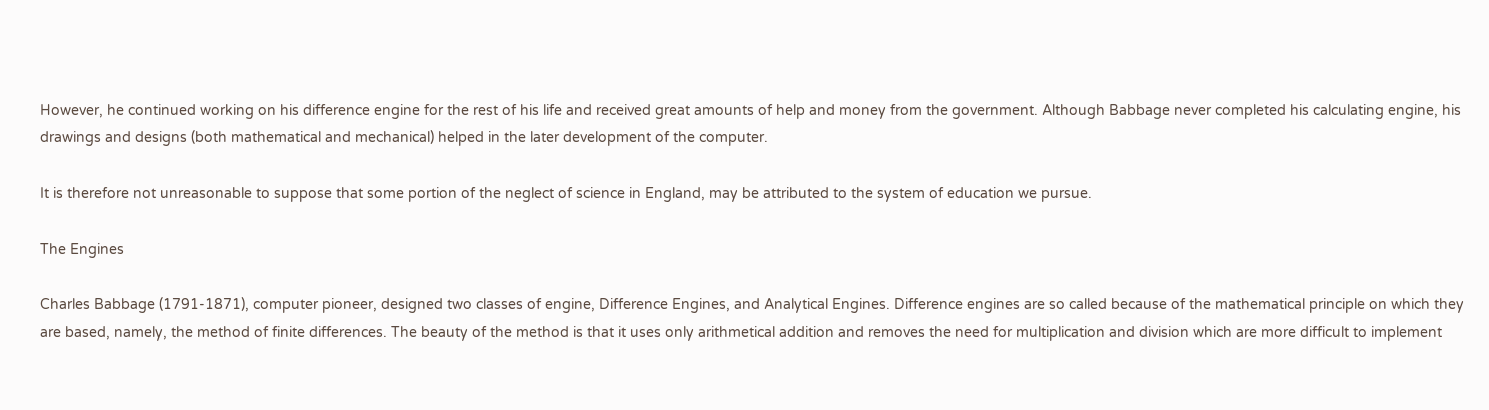However, he continued working on his difference engine for the rest of his life and received great amounts of help and money from the government. Although Babbage never completed his calculating engine, his drawings and designs (both mathematical and mechanical) helped in the later development of the computer.

It is therefore not unreasonable to suppose that some portion of the neglect of science in England, may be attributed to the system of education we pursue.

The Engines

Charles Babbage (1791-1871), computer pioneer, designed two classes of engine, Difference Engines, and Analytical Engines. Difference engines are so called because of the mathematical principle on which they are based, namely, the method of finite differences. The beauty of the method is that it uses only arithmetical addition and removes the need for multiplication and division which are more difficult to implement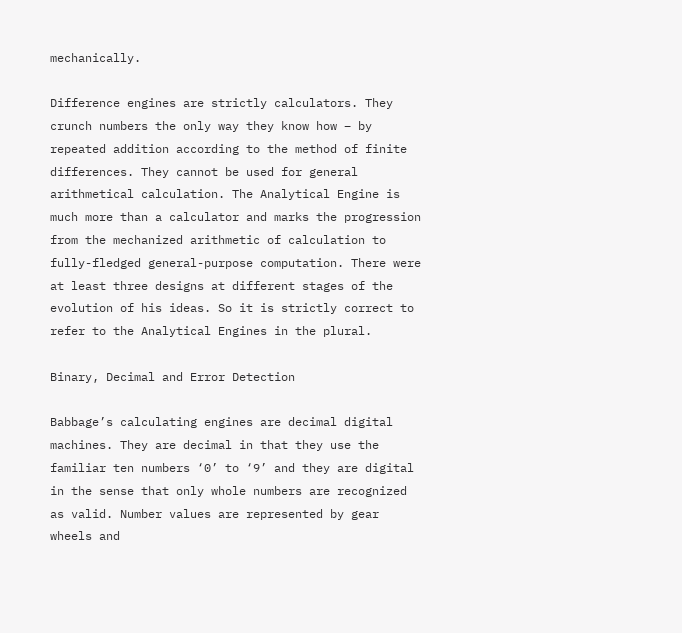mechanically.

Difference engines are strictly calculators. They crunch numbers the only way they know how – by repeated addition according to the method of finite differences. They cannot be used for general arithmetical calculation. The Analytical Engine is much more than a calculator and marks the progression from the mechanized arithmetic of calculation to fully-fledged general-purpose computation. There were at least three designs at different stages of the evolution of his ideas. So it is strictly correct to refer to the Analytical Engines in the plural.

Binary, Decimal and Error Detection

Babbage’s calculating engines are decimal digital machines. They are decimal in that they use the familiar ten numbers ‘0’ to ‘9’ and they are digital in the sense that only whole numbers are recognized as valid. Number values are represented by gear wheels and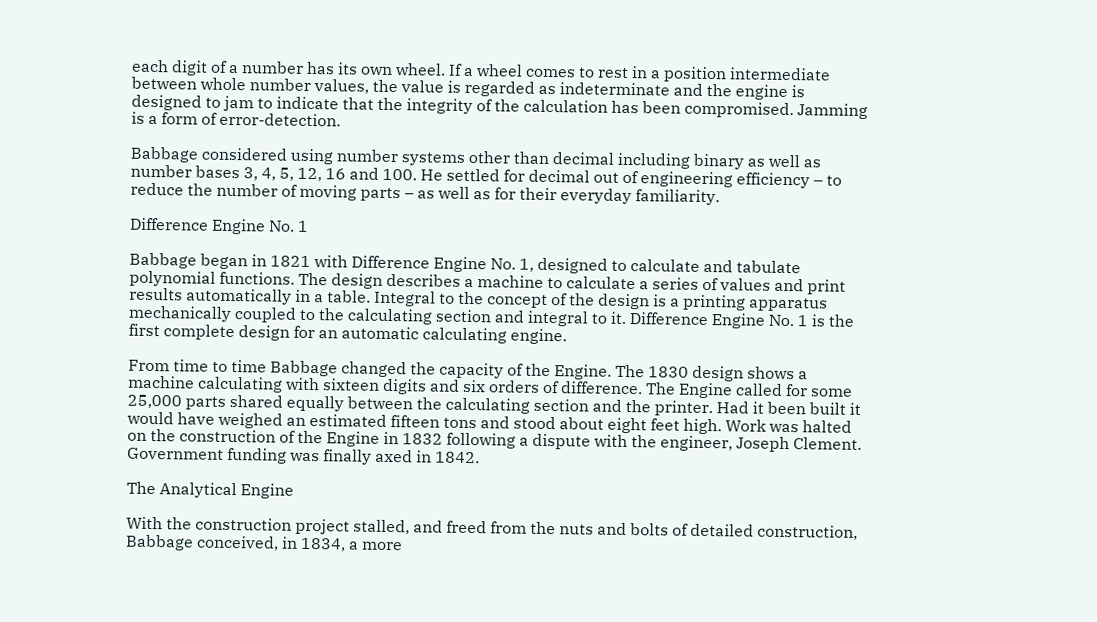each digit of a number has its own wheel. If a wheel comes to rest in a position intermediate between whole number values, the value is regarded as indeterminate and the engine is designed to jam to indicate that the integrity of the calculation has been compromised. Jamming is a form of error-detection.

Babbage considered using number systems other than decimal including binary as well as number bases 3, 4, 5, 12, 16 and 100. He settled for decimal out of engineering efficiency – to reduce the number of moving parts – as well as for their everyday familiarity.

Difference Engine No. 1

Babbage began in 1821 with Difference Engine No. 1, designed to calculate and tabulate polynomial functions. The design describes a machine to calculate a series of values and print results automatically in a table. Integral to the concept of the design is a printing apparatus mechanically coupled to the calculating section and integral to it. Difference Engine No. 1 is the first complete design for an automatic calculating engine.

From time to time Babbage changed the capacity of the Engine. The 1830 design shows a machine calculating with sixteen digits and six orders of difference. The Engine called for some 25,000 parts shared equally between the calculating section and the printer. Had it been built it would have weighed an estimated fifteen tons and stood about eight feet high. Work was halted on the construction of the Engine in 1832 following a dispute with the engineer, Joseph Clement. Government funding was finally axed in 1842.

The Analytical Engine

With the construction project stalled, and freed from the nuts and bolts of detailed construction, Babbage conceived, in 1834, a more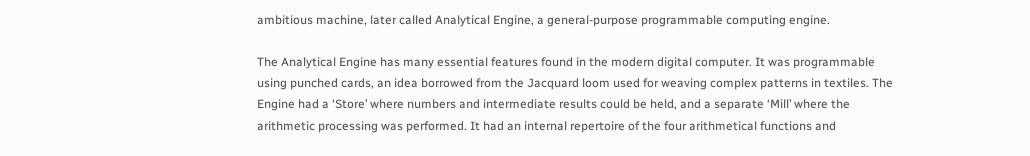ambitious machine, later called Analytical Engine, a general-purpose programmable computing engine.

The Analytical Engine has many essential features found in the modern digital computer. It was programmable using punched cards, an idea borrowed from the Jacquard loom used for weaving complex patterns in textiles. The Engine had a ‘Store’ where numbers and intermediate results could be held, and a separate ‘Mill’ where the arithmetic processing was performed. It had an internal repertoire of the four arithmetical functions and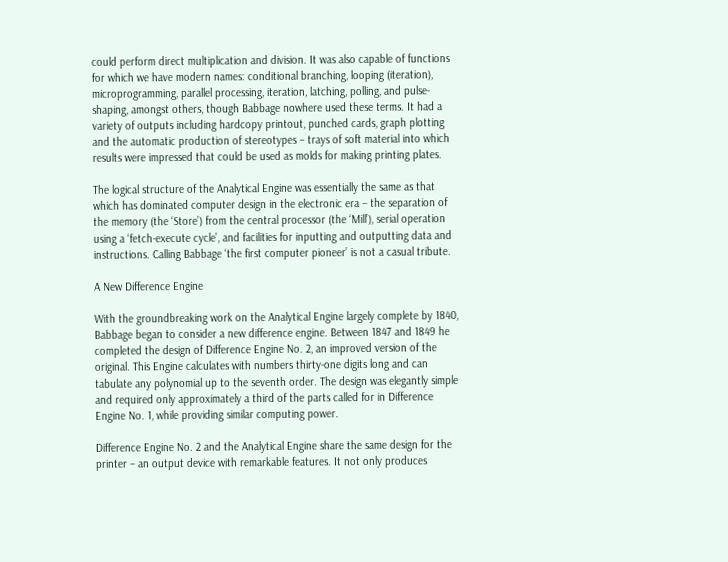could perform direct multiplication and division. It was also capable of functions for which we have modern names: conditional branching, looping (iteration), microprogramming, parallel processing, iteration, latching, polling, and pulse-shaping, amongst others, though Babbage nowhere used these terms. It had a variety of outputs including hardcopy printout, punched cards, graph plotting and the automatic production of stereotypes – trays of soft material into which results were impressed that could be used as molds for making printing plates.

The logical structure of the Analytical Engine was essentially the same as that which has dominated computer design in the electronic era – the separation of the memory (the ‘Store’) from the central processor (the ‘Mill’), serial operation using a ‘fetch-execute cycle’, and facilities for inputting and outputting data and instructions. Calling Babbage ‘the first computer pioneer’ is not a casual tribute.

A New Difference Engine

With the groundbreaking work on the Analytical Engine largely complete by 1840, Babbage began to consider a new difference engine. Between 1847 and 1849 he completed the design of Difference Engine No. 2, an improved version of the original. This Engine calculates with numbers thirty-one digits long and can tabulate any polynomial up to the seventh order. The design was elegantly simple and required only approximately a third of the parts called for in Difference Engine No. 1, while providing similar computing power.

Difference Engine No. 2 and the Analytical Engine share the same design for the printer – an output device with remarkable features. It not only produces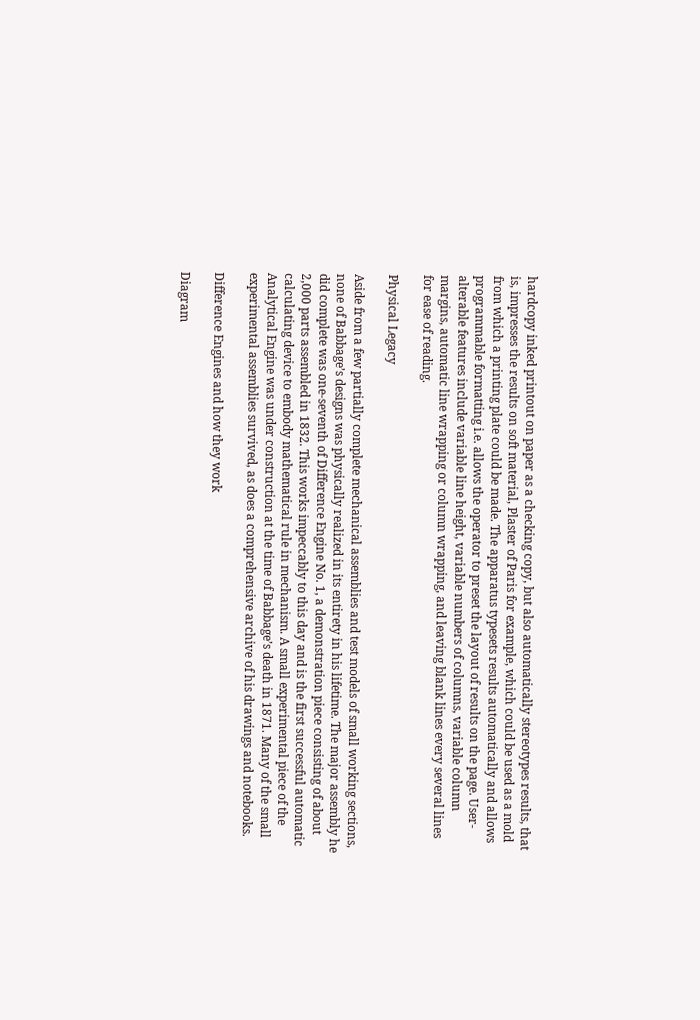hardcopy inked printout on paper as a checking copy, but also automatically stereotypes results, that is, impresses the results on soft material, Plaster of Paris for example, which could be used as a mold from which a printing plate could be made. The apparatus typesets results automatically and allows programmable formatting i.e. allows the operator to preset the layout of results on the page. User-alterable features include variable line height, variable numbers of columns, variable column margins, automatic line wrapping or column wrapping, and leaving blank lines every several lines for ease of reading.

Physical Legacy

Aside from a few partially complete mechanical assemblies and test models of small working sections, none of Babbage’s designs was physically realized in its entirety in his lifetime. The major assembly he did complete was one-seventh of Difference Engine No. 1, a demonstration piece consisting of about 2,000 parts assembled in 1832. This works impeccably to this day and is the first successful automatic calculating device to embody mathematical rule in mechanism. A small experimental piece of the Analytical Engine was under construction at the time of Babbage’s death in 1871. Many of the small experimental assemblies survived, as does a comprehensive archive of his drawings and notebooks.

Difference Engines and how they work

Diagram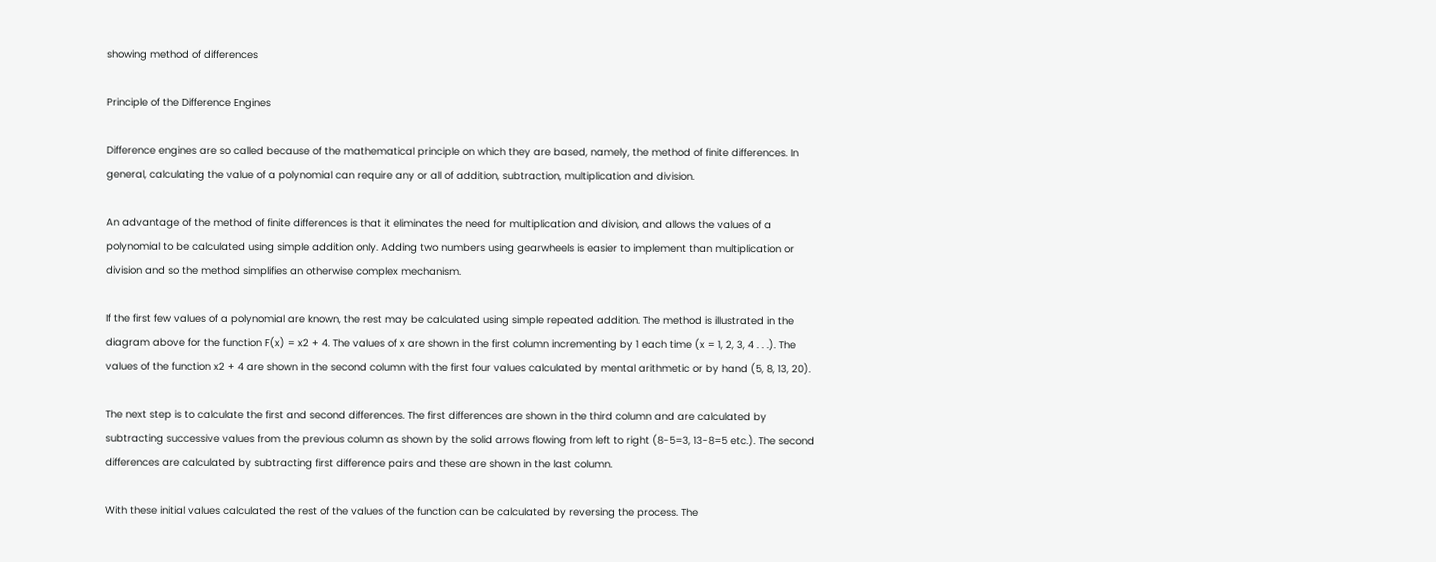showing method of differences

Principle of the Difference Engines

Difference engines are so called because of the mathematical principle on which they are based, namely, the method of finite differences. In general, calculating the value of a polynomial can require any or all of addition, subtraction, multiplication and division.

An advantage of the method of finite differences is that it eliminates the need for multiplication and division, and allows the values of a polynomial to be calculated using simple addition only. Adding two numbers using gearwheels is easier to implement than multiplication or division and so the method simplifies an otherwise complex mechanism.

If the first few values of a polynomial are known, the rest may be calculated using simple repeated addition. The method is illustrated in the diagram above for the function F(x) = x2 + 4. The values of x are shown in the first column incrementing by 1 each time (x = 1, 2, 3, 4 . . .). The values of the function x2 + 4 are shown in the second column with the first four values calculated by mental arithmetic or by hand (5, 8, 13, 20).

The next step is to calculate the first and second differences. The first differences are shown in the third column and are calculated by subtracting successive values from the previous column as shown by the solid arrows flowing from left to right (8-5=3, 13-8=5 etc.). The second differences are calculated by subtracting first difference pairs and these are shown in the last column.

With these initial values calculated the rest of the values of the function can be calculated by reversing the process. The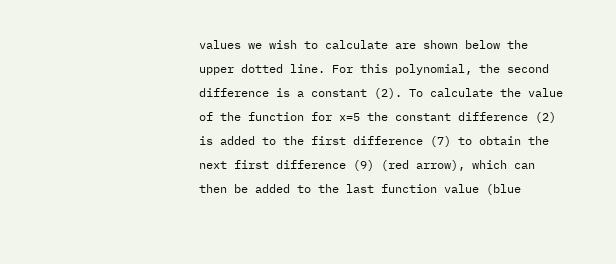values we wish to calculate are shown below the upper dotted line. For this polynomial, the second difference is a constant (2). To calculate the value of the function for x=5 the constant difference (2) is added to the first difference (7) to obtain the next first difference (9) (red arrow), which can then be added to the last function value (blue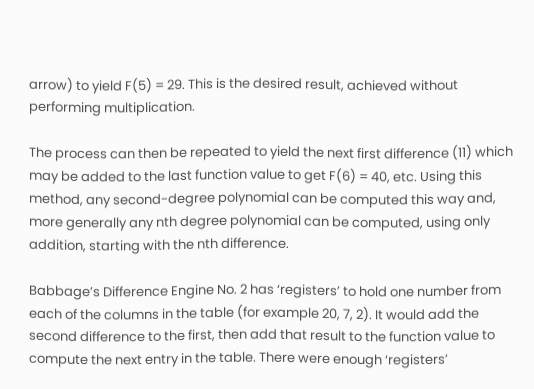arrow) to yield F(5) = 29. This is the desired result, achieved without performing multiplication.

The process can then be repeated to yield the next first difference (11) which may be added to the last function value to get F(6) = 40, etc. Using this method, any second-degree polynomial can be computed this way and, more generally any nth degree polynomial can be computed, using only addition, starting with the nth difference.

Babbage’s Difference Engine No. 2 has ‘registers’ to hold one number from each of the columns in the table (for example 20, 7, 2). It would add the second difference to the first, then add that result to the function value to compute the next entry in the table. There were enough ‘registers’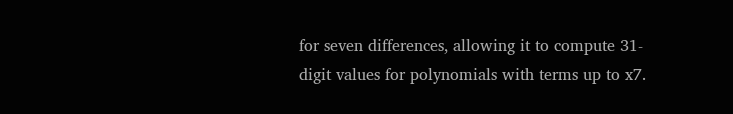for seven differences, allowing it to compute 31-digit values for polynomials with terms up to x7.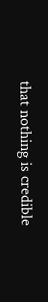that nothing is credible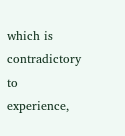which is contradictory to experience,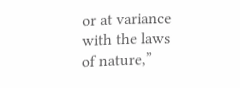or at variance with the laws of nature,”